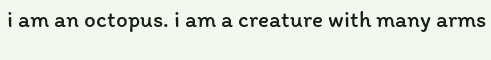i am an octopus. i am a creature with many arms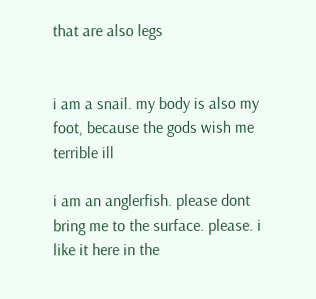that are also legs


i am a snail. my body is also my foot, because the gods wish me terrible ill

i am an anglerfish. please dont bring me to the surface. please. i like it here in the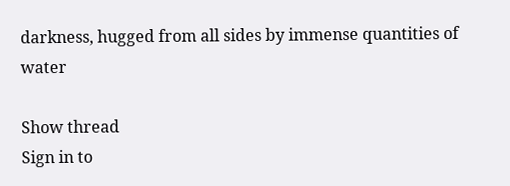darkness, hugged from all sides by immense quantities of water

Show thread
Sign in to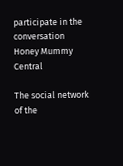participate in the conversation
Honey Mummy Central

The social network of the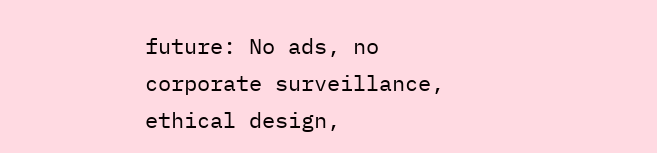future: No ads, no corporate surveillance, ethical design,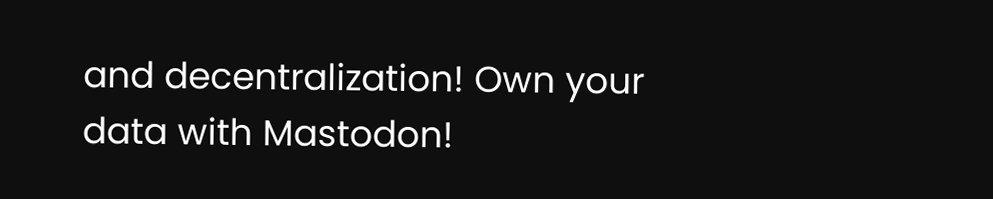and decentralization! Own your data with Mastodon!